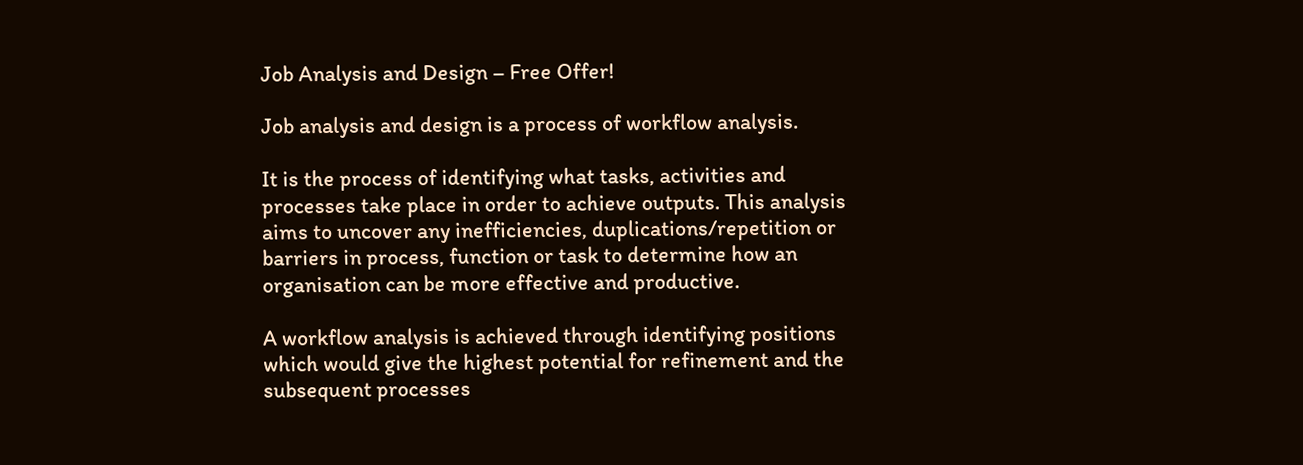Job Analysis and Design – Free Offer!

Job analysis and design is a process of workflow analysis.

It is the process of identifying what tasks, activities and processes take place in order to achieve outputs. This analysis aims to uncover any inefficiencies, duplications/repetition or barriers in process, function or task to determine how an organisation can be more effective and productive.

A workflow analysis is achieved through identifying positions which would give the highest potential for refinement and the subsequent processes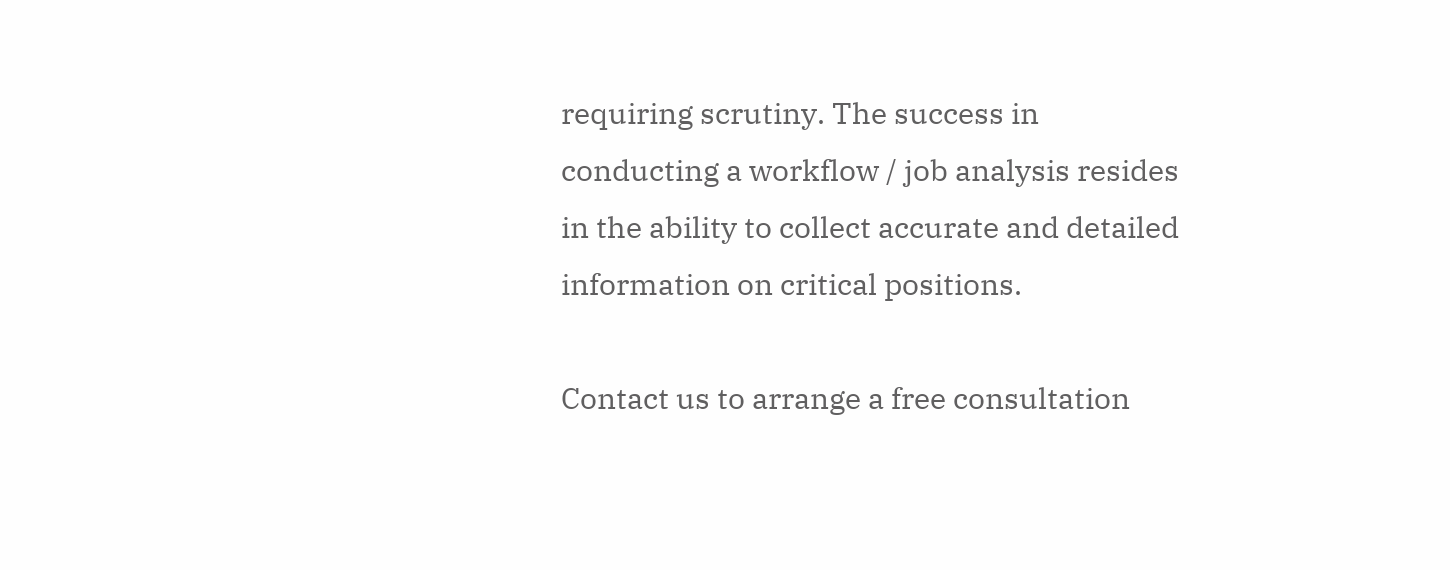requiring scrutiny. The success in conducting a workflow / job analysis resides in the ability to collect accurate and detailed information on critical positions.

Contact us to arrange a free consultation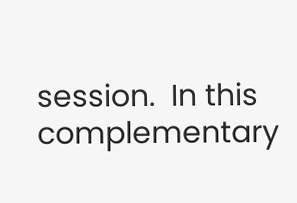session.  In this complementary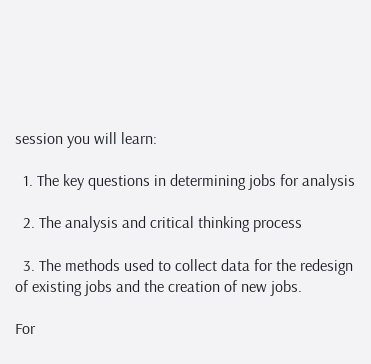session you will learn:

  1. The key questions in determining jobs for analysis

  2. The analysis and critical thinking process

  3. The methods used to collect data for the redesign of existing jobs and the creation of new jobs.

For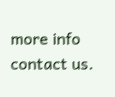more info contact us.